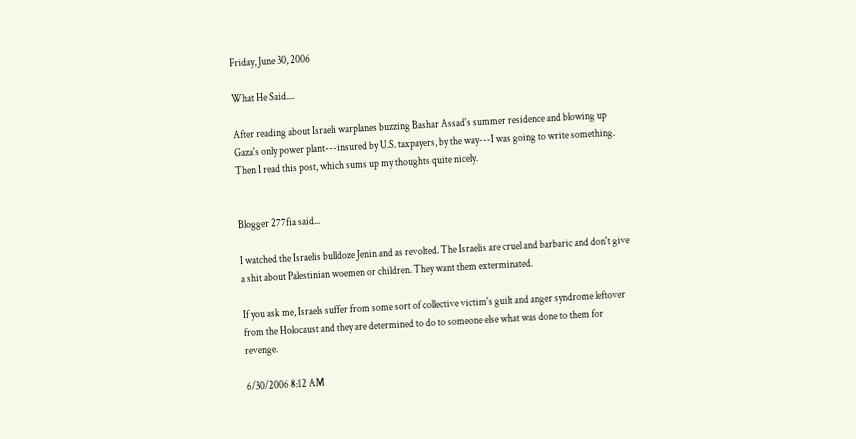Friday, June 30, 2006

What He Said....

After reading about Israeli warplanes buzzing Bashar Assad's summer residence and blowing up Gaza's only power plant---insured by U.S. taxpayers, by the way---I was going to write something. Then I read this post, which sums up my thoughts quite nicely.


Blogger 277fia said...

I watched the Israelis bulldoze Jenin and as revolted. The Israelis are cruel and barbaric and don't give a shit about Palestinian woemen or children. They want them exterminated.

If you ask me, Israels suffer from some sort of collective victim's guilt and anger syndrome leftover from the Holocaust and they are determined to do to someone else what was done to them for revenge.

6/30/2006 8:12 AM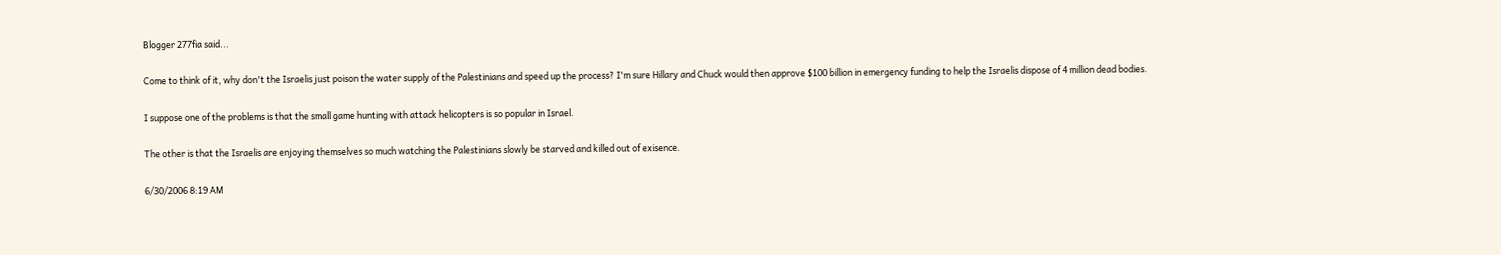Blogger 277fia said...

Come to think of it, why don't the Israelis just poison the water supply of the Palestinians and speed up the process? I'm sure Hillary and Chuck would then approve $100 billion in emergency funding to help the Israelis dispose of 4 million dead bodies.

I suppose one of the problems is that the small game hunting with attack helicopters is so popular in Israel.

The other is that the Israelis are enjoying themselves so much watching the Palestinians slowly be starved and killed out of exisence.

6/30/2006 8:19 AM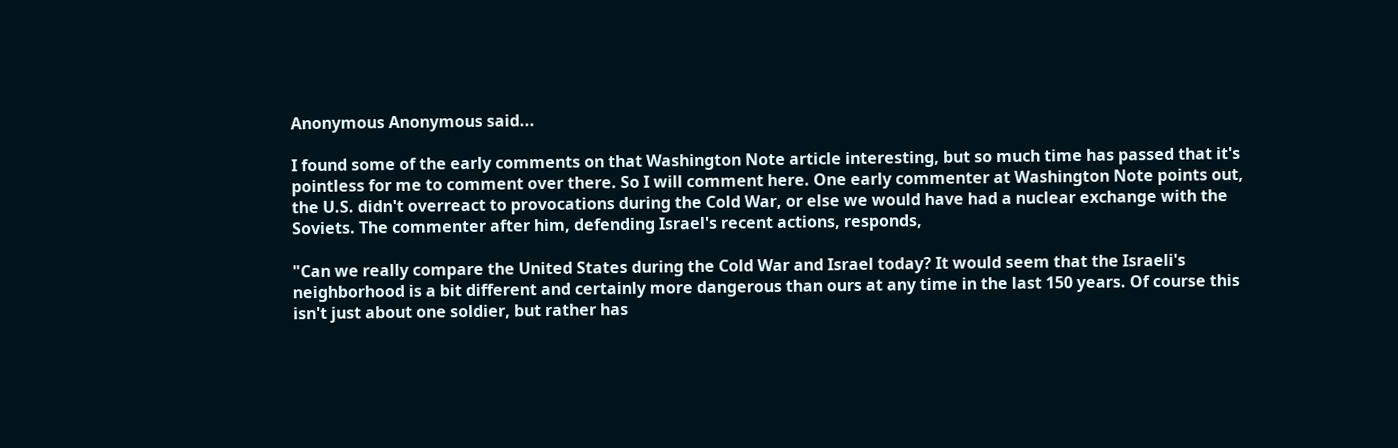Anonymous Anonymous said...

I found some of the early comments on that Washington Note article interesting, but so much time has passed that it's pointless for me to comment over there. So I will comment here. One early commenter at Washington Note points out, the U.S. didn't overreact to provocations during the Cold War, or else we would have had a nuclear exchange with the Soviets. The commenter after him, defending Israel's recent actions, responds,

"Can we really compare the United States during the Cold War and Israel today? It would seem that the Israeli's neighborhood is a bit different and certainly more dangerous than ours at any time in the last 150 years. Of course this isn't just about one soldier, but rather has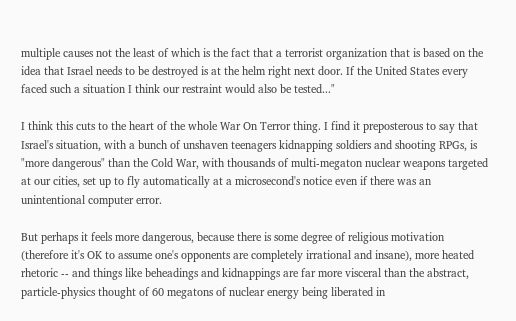multiple causes not the least of which is the fact that a terrorist organization that is based on the idea that Israel needs to be destroyed is at the helm right next door. If the United States every faced such a situation I think our restraint would also be tested..."

I think this cuts to the heart of the whole War On Terror thing. I find it preposterous to say that Israel's situation, with a bunch of unshaven teenagers kidnapping soldiers and shooting RPGs, is "more dangerous" than the Cold War, with thousands of multi-megaton nuclear weapons targeted at our cities, set up to fly automatically at a microsecond's notice even if there was an unintentional computer error.

But perhaps it feels more dangerous, because there is some degree of religious motivation (therefore it's OK to assume one's opponents are completely irrational and insane), more heated rhetoric -- and things like beheadings and kidnappings are far more visceral than the abstract, particle-physics thought of 60 megatons of nuclear energy being liberated in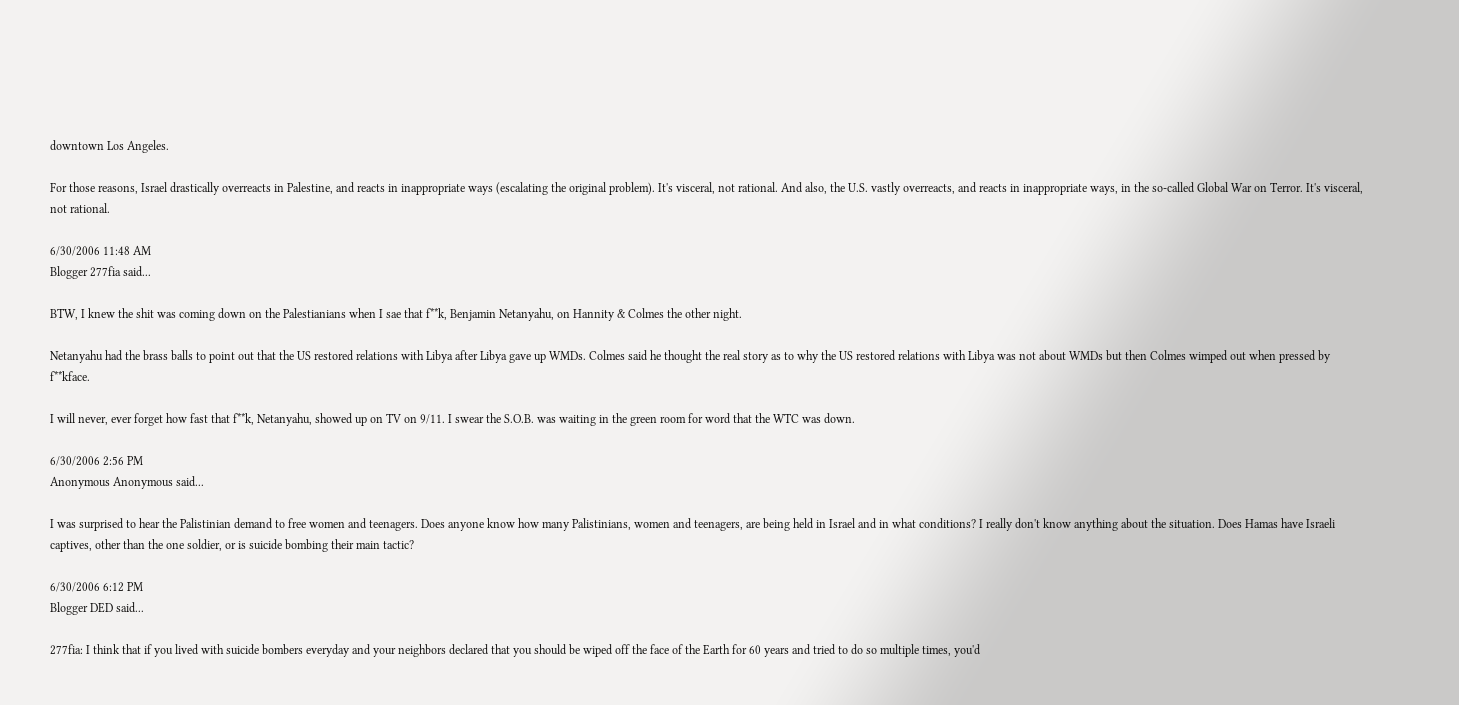downtown Los Angeles.

For those reasons, Israel drastically overreacts in Palestine, and reacts in inappropriate ways (escalating the original problem). It's visceral, not rational. And also, the U.S. vastly overreacts, and reacts in inappropriate ways, in the so-called Global War on Terror. It's visceral, not rational.

6/30/2006 11:48 AM
Blogger 277fia said...

BTW, I knew the shit was coming down on the Palestianians when I sae that f**k, Benjamin Netanyahu, on Hannity & Colmes the other night.

Netanyahu had the brass balls to point out that the US restored relations with Libya after Libya gave up WMDs. Colmes said he thought the real story as to why the US restored relations with Libya was not about WMDs but then Colmes wimped out when pressed by f**kface.

I will never, ever forget how fast that f**k, Netanyahu, showed up on TV on 9/11. I swear the S.O.B. was waiting in the green room for word that the WTC was down.

6/30/2006 2:56 PM
Anonymous Anonymous said...

I was surprised to hear the Palistinian demand to free women and teenagers. Does anyone know how many Palistinians, women and teenagers, are being held in Israel and in what conditions? I really don't know anything about the situation. Does Hamas have Israeli captives, other than the one soldier, or is suicide bombing their main tactic?

6/30/2006 6:12 PM
Blogger DED said...

277fia: I think that if you lived with suicide bombers everyday and your neighbors declared that you should be wiped off the face of the Earth for 60 years and tried to do so multiple times, you'd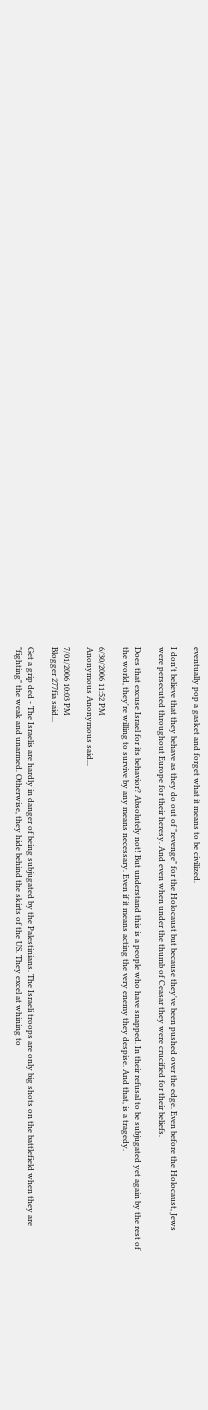eventually pop a gasket and forget what it means to be civilized.

I don't believe that they behave as they do out of "revenge" for the Holocaust but because they've been pushed over the edge. Even before the Holocaust, Jews were persecuted throughout Europe for their heresy. And even when under the thumb of Ceasar they were crucified for their beliefs.

Does that excuse Israel for its behavior? Absolutely not! But understand this is a people who have snapped. In their refusal to be subjugated yet again by the rest of the world, they're willing to survive by any means necessary. Even if it means acting the very enemy they despise. And that, is a tragedy.

6/30/2006 11:52 PM
Anonymous Anonymous said...

7/01/2006 10:03 PM
Blogger 277fia said...

Get a grip ded - The Israelis are hardly in danger of being subjugated by the Palestinians. The Israeli troops are only big shots on the battlefield when they are "fighting" the weak and unarmed. Otherwise, they hide behind the skirts of the US. They excel at whining to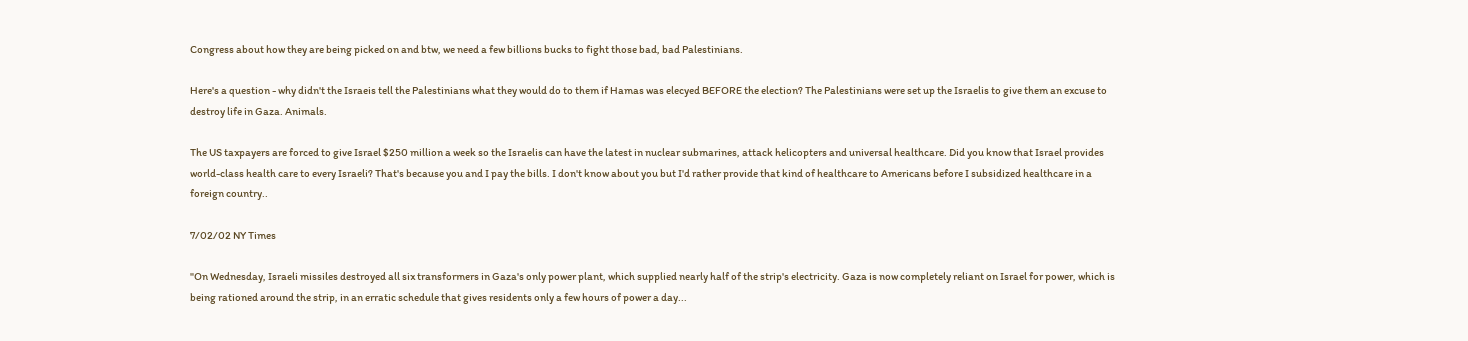Congress about how they are being picked on and btw, we need a few billions bucks to fight those bad, bad Palestinians.

Here's a question - why didn't the Israeis tell the Palestinians what they would do to them if Hamas was elecyed BEFORE the election? The Palestinians were set up the Israelis to give them an excuse to destroy life in Gaza. Animals.

The US taxpayers are forced to give Israel $250 million a week so the Israelis can have the latest in nuclear submarines, attack helicopters and universal healthcare. Did you know that Israel provides world-class health care to every Israeli? That's because you and I pay the bills. I don't know about you but I'd rather provide that kind of healthcare to Americans before I subsidized healthcare in a foreign country..

7/02/02 NY Times

"On Wednesday, Israeli missiles destroyed all six transformers in Gaza's only power plant, which supplied nearly half of the strip's electricity. Gaza is now completely reliant on Israel for power, which is being rationed around the strip, in an erratic schedule that gives residents only a few hours of power a day...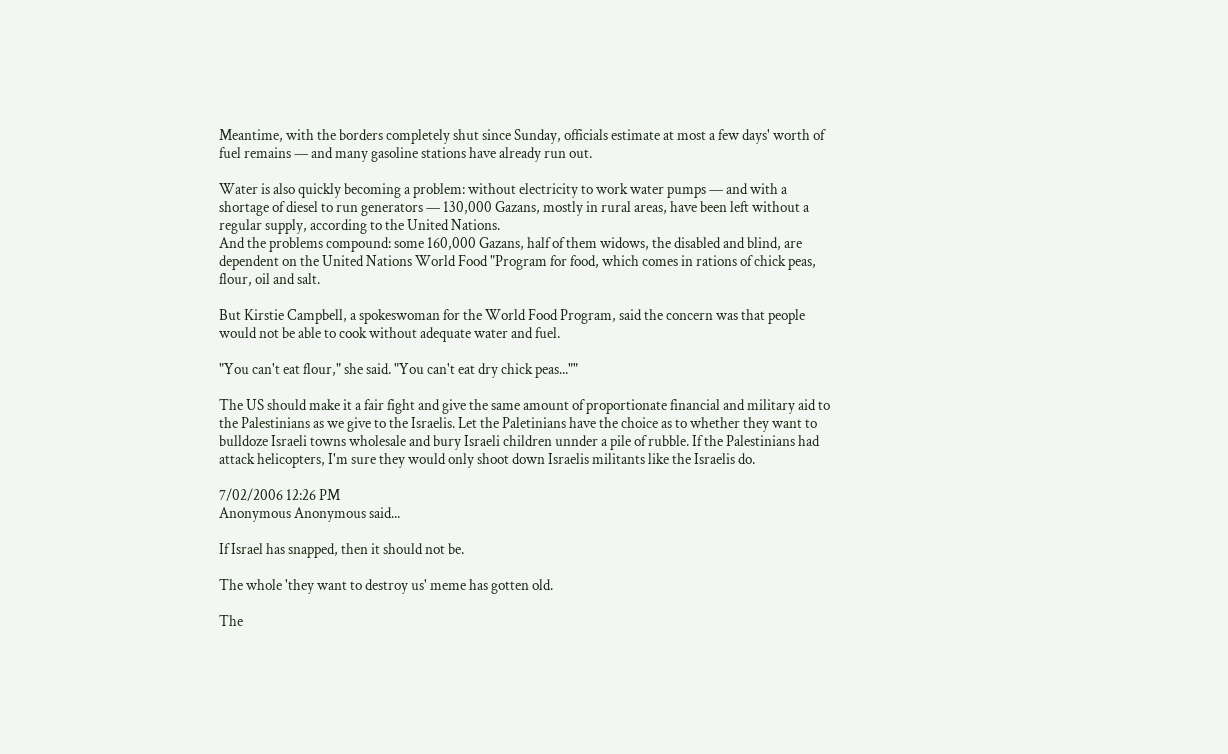Meantime, with the borders completely shut since Sunday, officials estimate at most a few days' worth of fuel remains — and many gasoline stations have already run out.

Water is also quickly becoming a problem: without electricity to work water pumps — and with a shortage of diesel to run generators — 130,000 Gazans, mostly in rural areas, have been left without a regular supply, according to the United Nations.
And the problems compound: some 160,000 Gazans, half of them widows, the disabled and blind, are dependent on the United Nations World Food "Program for food, which comes in rations of chick peas, flour, oil and salt.

But Kirstie Campbell, a spokeswoman for the World Food Program, said the concern was that people would not be able to cook without adequate water and fuel.

"You can't eat flour," she said. "You can't eat dry chick peas...""

The US should make it a fair fight and give the same amount of proportionate financial and military aid to the Palestinians as we give to the Israelis. Let the Paletinians have the choice as to whether they want to bulldoze Israeli towns wholesale and bury Israeli children unnder a pile of rubble. If the Palestinians had attack helicopters, I'm sure they would only shoot down Israelis militants like the Israelis do.

7/02/2006 12:26 PM
Anonymous Anonymous said...

If Israel has snapped, then it should not be.

The whole 'they want to destroy us' meme has gotten old.

The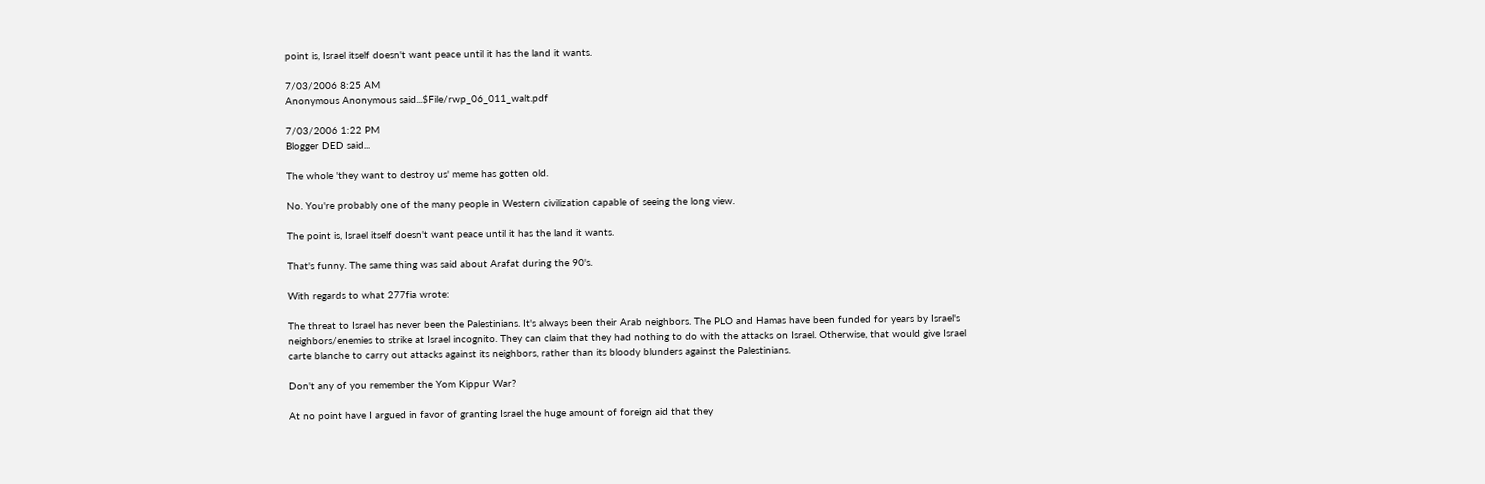point is, Israel itself doesn't want peace until it has the land it wants.

7/03/2006 8:25 AM
Anonymous Anonymous said...$File/rwp_06_011_walt.pdf

7/03/2006 1:22 PM
Blogger DED said...

The whole 'they want to destroy us' meme has gotten old.

No. You're probably one of the many people in Western civilization capable of seeing the long view.

The point is, Israel itself doesn't want peace until it has the land it wants.

That's funny. The same thing was said about Arafat during the 90's.

With regards to what 277fia wrote:

The threat to Israel has never been the Palestinians. It's always been their Arab neighbors. The PLO and Hamas have been funded for years by Israel's neighbors/enemies to strike at Israel incognito. They can claim that they had nothing to do with the attacks on Israel. Otherwise, that would give Israel carte blanche to carry out attacks against its neighbors, rather than its bloody blunders against the Palestinians.

Don't any of you remember the Yom Kippur War?

At no point have I argued in favor of granting Israel the huge amount of foreign aid that they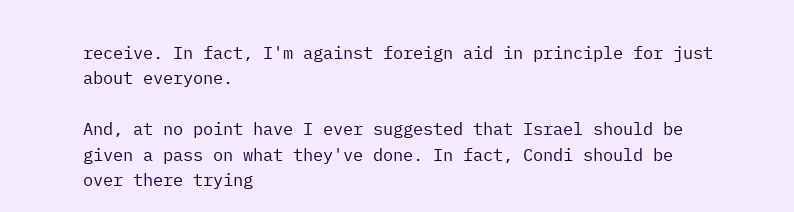receive. In fact, I'm against foreign aid in principle for just about everyone.

And, at no point have I ever suggested that Israel should be given a pass on what they've done. In fact, Condi should be over there trying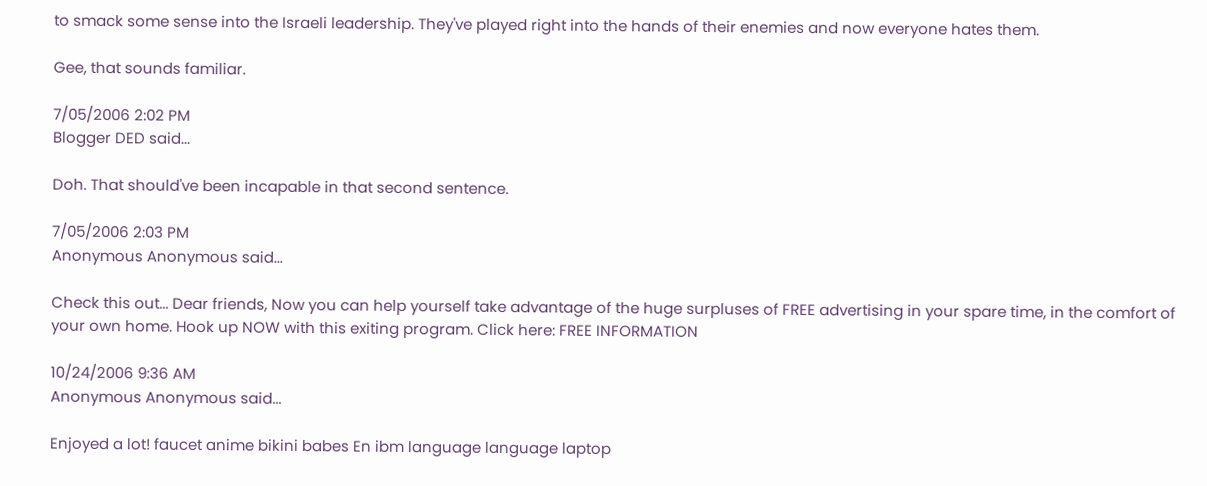to smack some sense into the Israeli leadership. They've played right into the hands of their enemies and now everyone hates them.

Gee, that sounds familiar.

7/05/2006 2:02 PM
Blogger DED said...

Doh. That should've been incapable in that second sentence.

7/05/2006 2:03 PM
Anonymous Anonymous said...

Check this out... Dear friends, Now you can help yourself take advantage of the huge surpluses of FREE advertising in your spare time, in the comfort of your own home. Hook up NOW with this exiting program. Click here: FREE INFORMATION

10/24/2006 9:36 AM
Anonymous Anonymous said...

Enjoyed a lot! faucet anime bikini babes En ibm language language laptop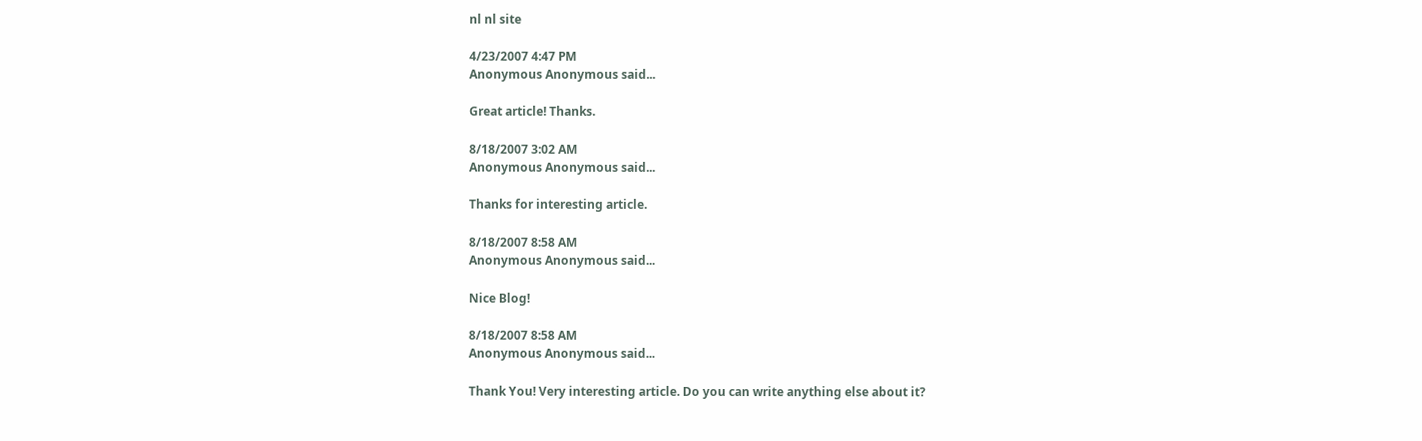nl nl site

4/23/2007 4:47 PM
Anonymous Anonymous said...

Great article! Thanks.

8/18/2007 3:02 AM
Anonymous Anonymous said...

Thanks for interesting article.

8/18/2007 8:58 AM
Anonymous Anonymous said...

Nice Blog!

8/18/2007 8:58 AM
Anonymous Anonymous said...

Thank You! Very interesting article. Do you can write anything else about it?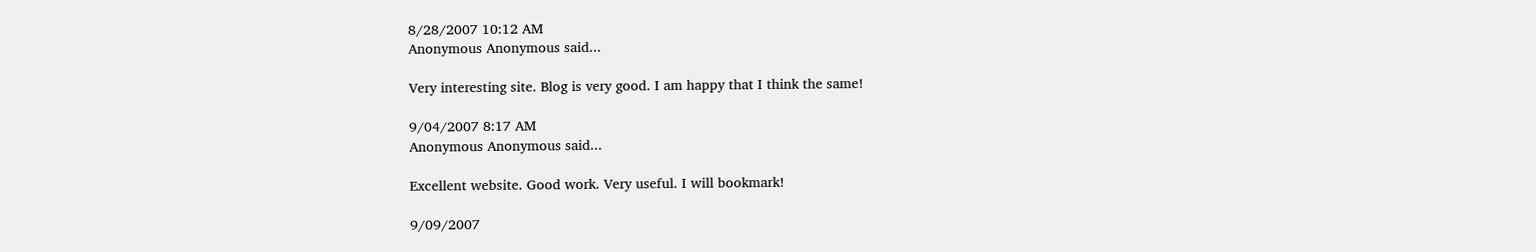8/28/2007 10:12 AM
Anonymous Anonymous said...

Very interesting site. Blog is very good. I am happy that I think the same!

9/04/2007 8:17 AM
Anonymous Anonymous said...

Excellent website. Good work. Very useful. I will bookmark!

9/09/2007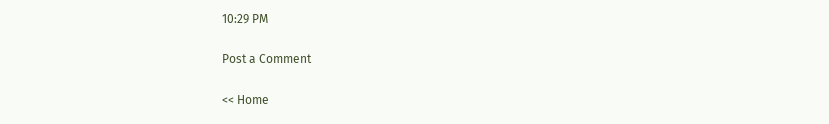10:29 PM

Post a Comment

<< Home